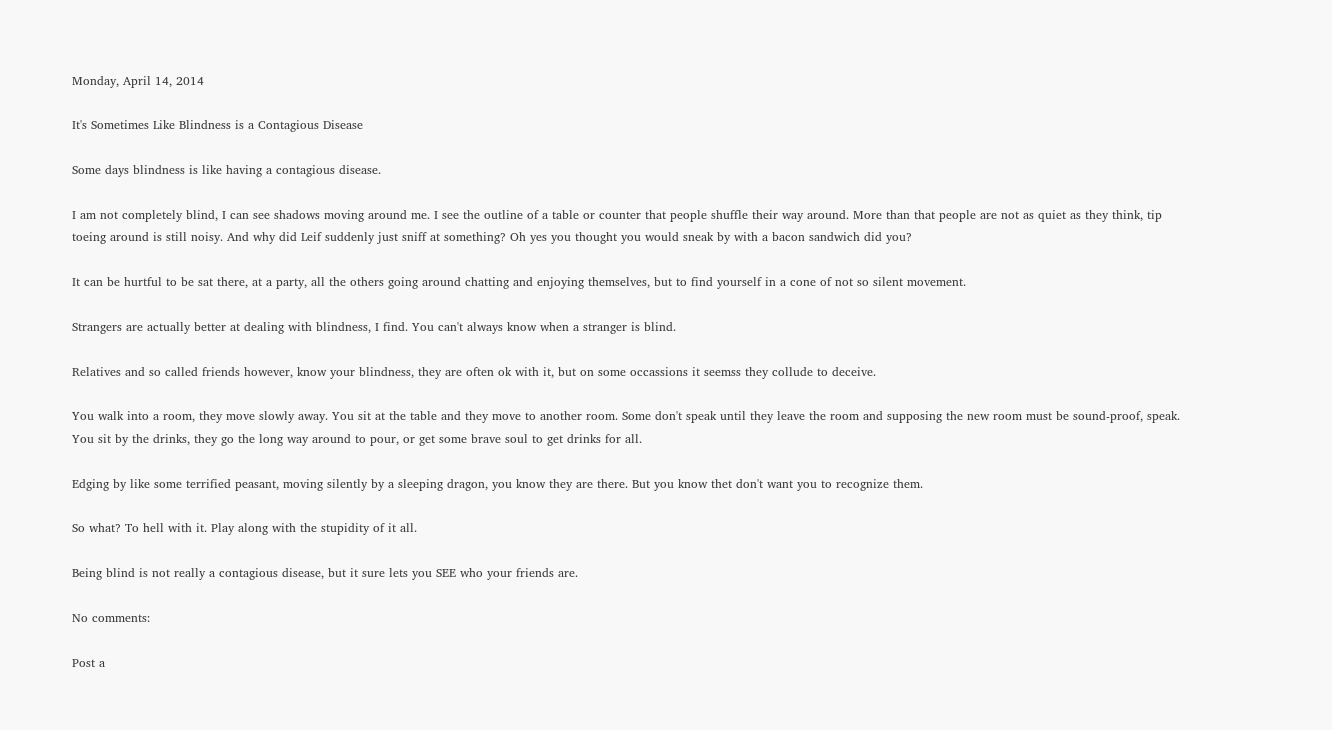Monday, April 14, 2014

It's Sometimes Like Blindness is a Contagious Disease

Some days blindness is like having a contagious disease.

I am not completely blind, I can see shadows moving around me. I see the outline of a table or counter that people shuffle their way around. More than that people are not as quiet as they think, tip toeing around is still noisy. And why did Leif suddenly just sniff at something? Oh yes you thought you would sneak by with a bacon sandwich did you?

It can be hurtful to be sat there, at a party, all the others going around chatting and enjoying themselves, but to find yourself in a cone of not so silent movement.

Strangers are actually better at dealing with blindness, I find. You can't always know when a stranger is blind.

Relatives and so called friends however, know your blindness, they are often ok with it, but on some occassions it seemss they collude to deceive.

You walk into a room, they move slowly away. You sit at the table and they move to another room. Some don't speak until they leave the room and supposing the new room must be sound-proof, speak. You sit by the drinks, they go the long way around to pour, or get some brave soul to get drinks for all.

Edging by like some terrified peasant, moving silently by a sleeping dragon, you know they are there. But you know thet don't want you to recognize them.

So what? To hell with it. Play along with the stupidity of it all.

Being blind is not really a contagious disease, but it sure lets you SEE who your friends are.

No comments:

Post a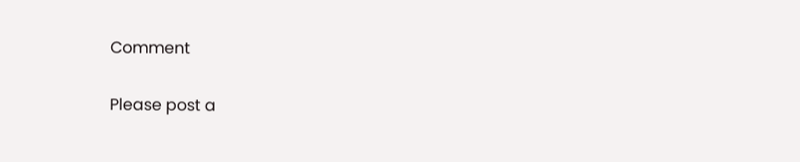Comment

Please post a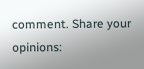comment. Share your opinions: